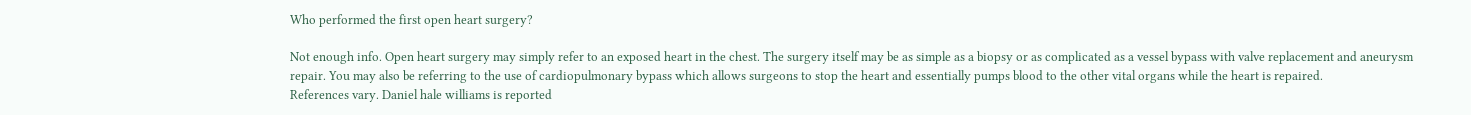Who performed the first open heart surgery?

Not enough info. Open heart surgery may simply refer to an exposed heart in the chest. The surgery itself may be as simple as a biopsy or as complicated as a vessel bypass with valve replacement and aneurysm repair. You may also be referring to the use of cardiopulmonary bypass which allows surgeons to stop the heart and essentially pumps blood to the other vital organs while the heart is repaired.
References vary. Daniel hale williams is reported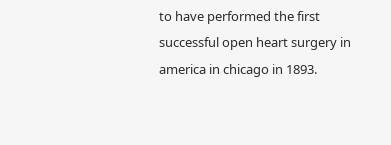to have performed the first successful open heart surgery in america in chicago in 1893.